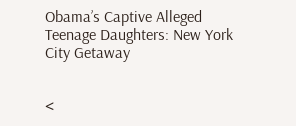Obama’s Captive Alleged Teenage Daughters: New York City Getaway


<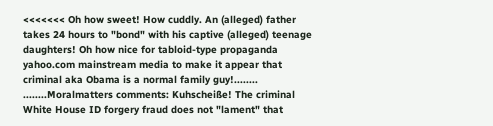<<<<<<< Oh how sweet! How cuddly. An (alleged) father takes 24 hours to "bond" with his captive (alleged) teenage daughters! Oh how nice for tabloid-type propaganda yahoo.com mainstream media to make it appear that criminal aka Obama is a normal family guy!........ ........Moralmatters comments: Kuhscheiße! The criminal White House ID forgery fraud does not "lament" that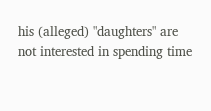his (alleged) "daughters" are not interested in spending time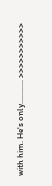with him. He's only............ >>>>>>>>>>>